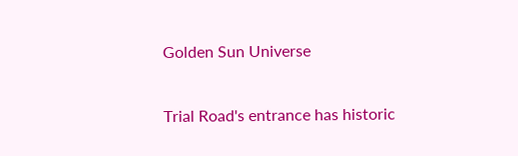Golden Sun Universe

Trial Road's entrance has historic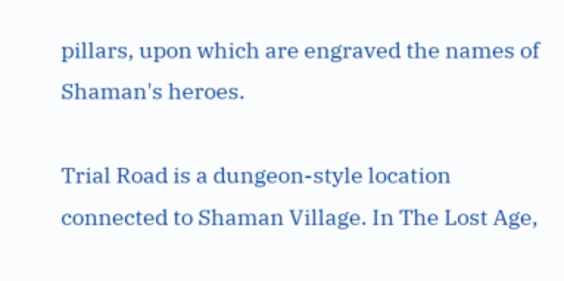pillars, upon which are engraved the names of Shaman's heroes.

Trial Road is a dungeon-style location connected to Shaman Village. In The Lost Age,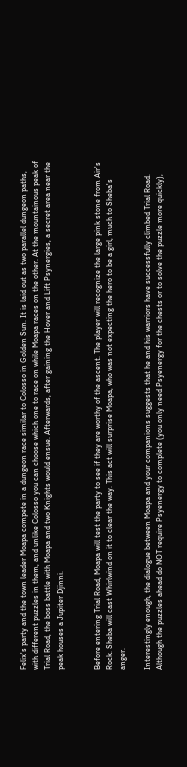Felix's party and the town leader Moapa compete in a dungeon race similar to Colosso in Golden Sun. It is laid out as two parallel dungeon paths, with different puzzles in them, and unlike Colosso you can choose which one to race on while Moapa races on the other. At the mountainous peak of Trial Road, the boss battle with Moapa and two Knights would ensue. Afterwards, after gaining the Hover and Lift Psynergies, a secret area near the peak houses a Jupiter Djinni.


Before entering Trial Road, Moapa will test the party to see if they are worthy of the ascent. The player will recognize the large pink stone from Air's Rock. Sheba will cast Whirlwind on it to clear the way. This act will surprise Moapa, who was not expecting the hero to be a girl, much to Sheba's anger.

Interestingly enough, the dialogue between Moapa and your companions suggests that he and his warriors have successfully climbed Trial Road. Although the puzzles ahead do NOT require Psyenergy to complete (you only need Psyenergy for the chests or to solve the puzzle more quickly),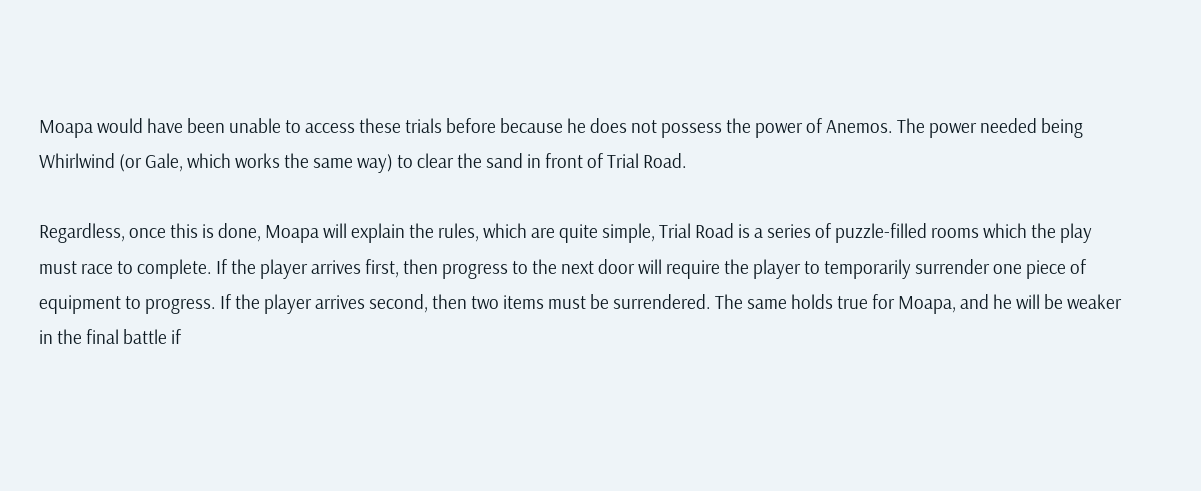Moapa would have been unable to access these trials before because he does not possess the power of Anemos. The power needed being Whirlwind (or Gale, which works the same way) to clear the sand in front of Trial Road.

Regardless, once this is done, Moapa will explain the rules, which are quite simple, Trial Road is a series of puzzle-filled rooms which the play must race to complete. If the player arrives first, then progress to the next door will require the player to temporarily surrender one piece of equipment to progress. If the player arrives second, then two items must be surrendered. The same holds true for Moapa, and he will be weaker in the final battle if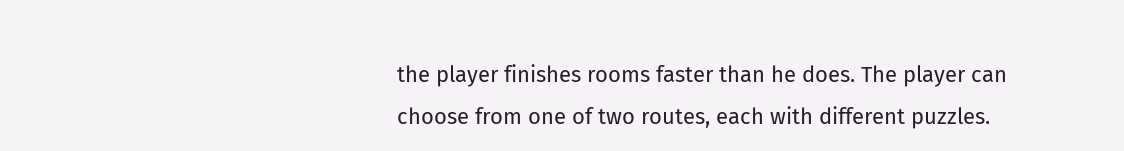the player finishes rooms faster than he does. The player can choose from one of two routes, each with different puzzles.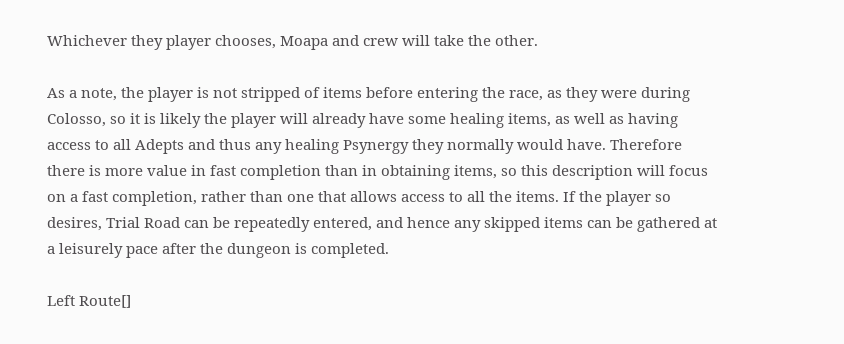Whichever they player chooses, Moapa and crew will take the other.

As a note, the player is not stripped of items before entering the race, as they were during Colosso, so it is likely the player will already have some healing items, as well as having access to all Adepts and thus any healing Psynergy they normally would have. Therefore there is more value in fast completion than in obtaining items, so this description will focus on a fast completion, rather than one that allows access to all the items. If the player so desires, Trial Road can be repeatedly entered, and hence any skipped items can be gathered at a leisurely pace after the dungeon is completed.

Left Route[]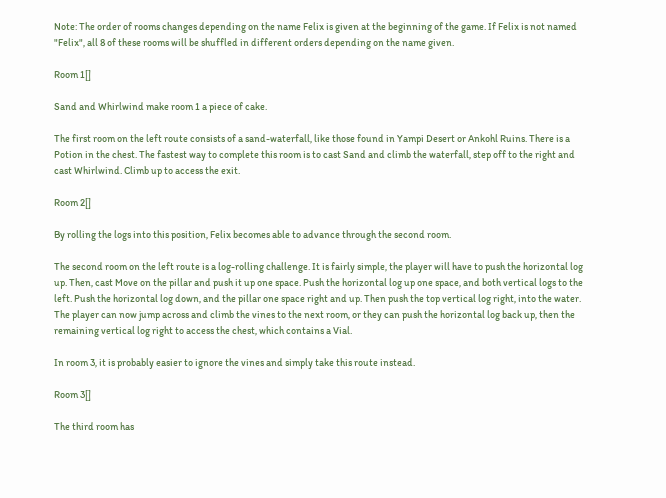Note: The order of rooms changes depending on the name Felix is given at the beginning of the game. If Felix is not named "Felix", all 8 of these rooms will be shuffled in different orders depending on the name given.

Room 1[]

Sand and Whirlwind make room 1 a piece of cake.

The first room on the left route consists of a sand-waterfall, like those found in Yampi Desert or Ankohl Ruins. There is a Potion in the chest. The fastest way to complete this room is to cast Sand and climb the waterfall, step off to the right and cast Whirlwind. Climb up to access the exit.

Room 2[]

By rolling the logs into this position, Felix becomes able to advance through the second room.

The second room on the left route is a log-rolling challenge. It is fairly simple, the player will have to push the horizontal log up. Then, cast Move on the pillar and push it up one space. Push the horizontal log up one space, and both vertical logs to the left. Push the horizontal log down, and the pillar one space right and up. Then push the top vertical log right, into the water. The player can now jump across and climb the vines to the next room, or they can push the horizontal log back up, then the remaining vertical log right to access the chest, which contains a Vial.

In room 3, it is probably easier to ignore the vines and simply take this route instead.

Room 3[]

The third room has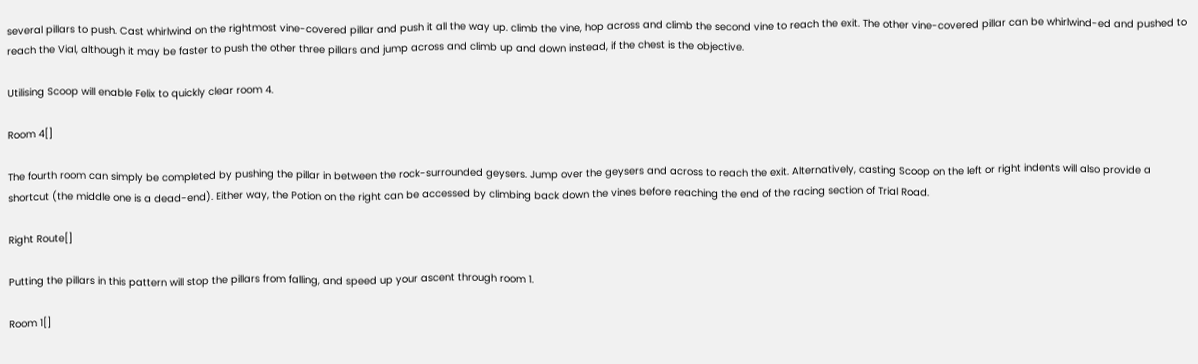several pillars to push. Cast whirlwind on the rightmost vine-covered pillar and push it all the way up. climb the vine, hop across and climb the second vine to reach the exit. The other vine-covered pillar can be whirlwind-ed and pushed to reach the Vial, although it may be faster to push the other three pillars and jump across and climb up and down instead, if the chest is the objective.

Utilising Scoop will enable Felix to quickly clear room 4.

Room 4[]

The fourth room can simply be completed by pushing the pillar in between the rock-surrounded geysers. Jump over the geysers and across to reach the exit. Alternatively, casting Scoop on the left or right indents will also provide a shortcut (the middle one is a dead-end). Either way, the Potion on the right can be accessed by climbing back down the vines before reaching the end of the racing section of Trial Road.

Right Route[]

Putting the pillars in this pattern will stop the pillars from falling, and speed up your ascent through room 1.

Room 1[]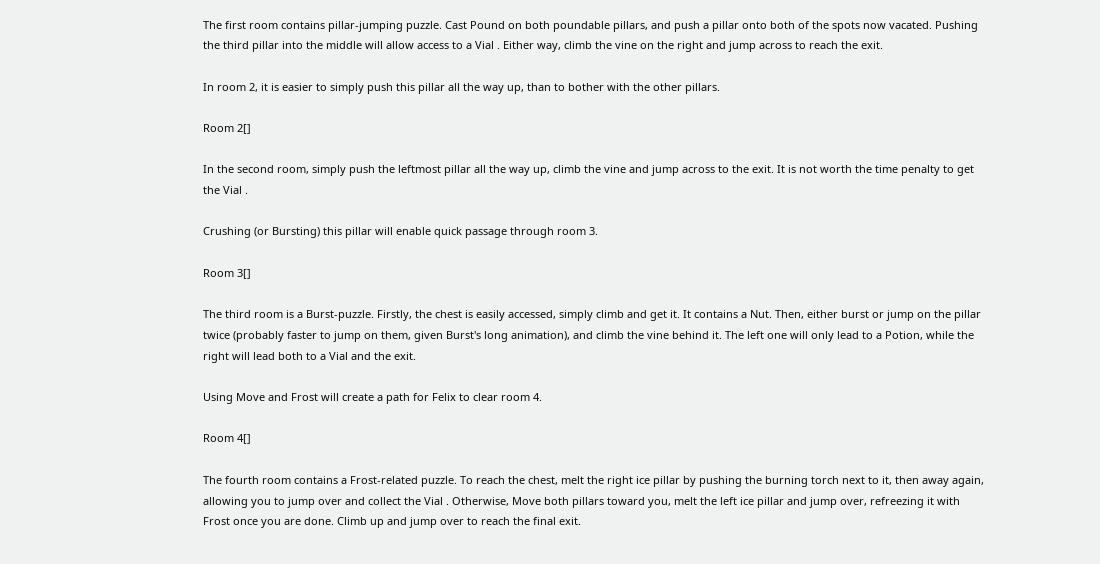The first room contains pillar-jumping puzzle. Cast Pound on both poundable pillars, and push a pillar onto both of the spots now vacated. Pushing the third pillar into the middle will allow access to a Vial . Either way, climb the vine on the right and jump across to reach the exit.

In room 2, it is easier to simply push this pillar all the way up, than to bother with the other pillars.

Room 2[]

In the second room, simply push the leftmost pillar all the way up, climb the vine and jump across to the exit. It is not worth the time penalty to get the Vial .

Crushing (or Bursting) this pillar will enable quick passage through room 3.

Room 3[]

The third room is a Burst-puzzle. Firstly, the chest is easily accessed, simply climb and get it. It contains a Nut. Then, either burst or jump on the pillar twice (probably faster to jump on them, given Burst's long animation), and climb the vine behind it. The left one will only lead to a Potion, while the right will lead both to a Vial and the exit.

Using Move and Frost will create a path for Felix to clear room 4.

Room 4[]

The fourth room contains a Frost-related puzzle. To reach the chest, melt the right ice pillar by pushing the burning torch next to it, then away again, allowing you to jump over and collect the Vial . Otherwise, Move both pillars toward you, melt the left ice pillar and jump over, refreezing it with Frost once you are done. Climb up and jump over to reach the final exit.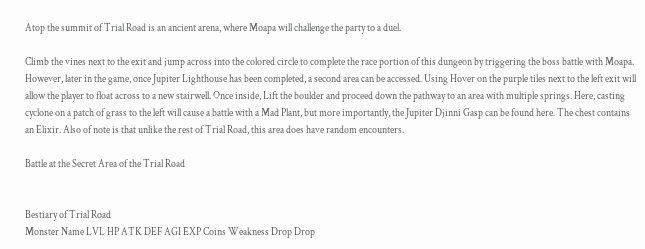Atop the summit of Trial Road is an ancient arena, where Moapa will challenge the party to a duel.

Climb the vines next to the exit and jump across into the colored circle to complete the race portion of this dungeon by triggering the boss battle with Moapa. However, later in the game, once Jupiter Lighthouse has been completed, a second area can be accessed. Using Hover on the purple tiles next to the left exit will allow the player to float across to a new stairwell. Once inside, Lift the boulder and proceed down the pathway to an area with multiple springs. Here, casting cyclone on a patch of grass to the left will cause a battle with a Mad Plant, but more importantly, the Jupiter Djinni Gasp can be found here. The chest contains an Elixir. Also of note is that unlike the rest of Trial Road, this area does have random encounters.

Battle at the Secret Area of the Trial Road


Bestiary of Trial Road
Monster Name LVL HP ATK DEF AGI EXP Coins Weakness Drop Drop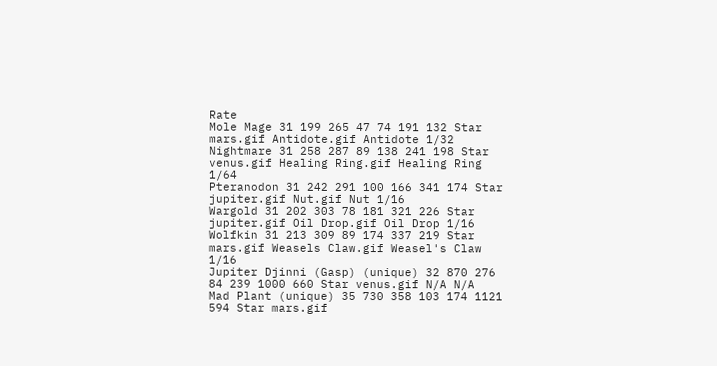Rate
Mole Mage 31 199 265 47 74 191 132 Star mars.gif Antidote.gif Antidote 1/32
Nightmare 31 258 287 89 138 241 198 Star venus.gif Healing Ring.gif Healing Ring 1/64
Pteranodon 31 242 291 100 166 341 174 Star jupiter.gif Nut.gif Nut 1/16
Wargold 31 202 303 78 181 321 226 Star jupiter.gif Oil Drop.gif Oil Drop 1/16
Wolfkin 31 213 309 89 174 337 219 Star mars.gif Weasels Claw.gif Weasel's Claw 1/16
Jupiter Djinni (Gasp) (unique) 32 870 276 84 239 1000 660 Star venus.gif N/A N/A
Mad Plant (unique) 35 730 358 103 174 1121 594 Star mars.gif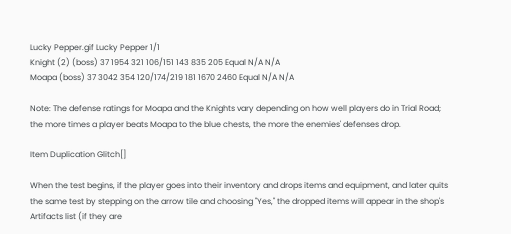Lucky Pepper.gif Lucky Pepper 1/1
Knight (2) (boss) 37 1954 321 106/151 143 835 205 Equal N/A N/A
Moapa (boss) 37 3042 354 120/174/219 181 1670 2460 Equal N/A N/A

Note: The defense ratings for Moapa and the Knights vary depending on how well players do in Trial Road; the more times a player beats Moapa to the blue chests, the more the enemies' defenses drop.

Item Duplication Glitch[]

When the test begins, if the player goes into their inventory and drops items and equipment, and later quits the same test by stepping on the arrow tile and choosing "Yes," the dropped items will appear in the shop's Artifacts list (if they are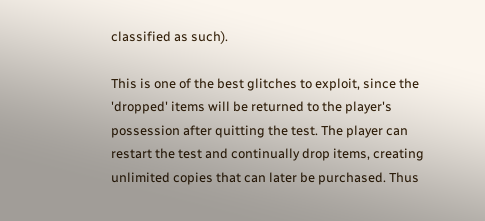classified as such).

This is one of the best glitches to exploit, since the 'dropped' items will be returned to the player's possession after quitting the test. The player can restart the test and continually drop items, creating unlimited copies that can later be purchased. Thus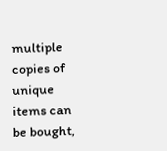multiple copies of unique items can be bought,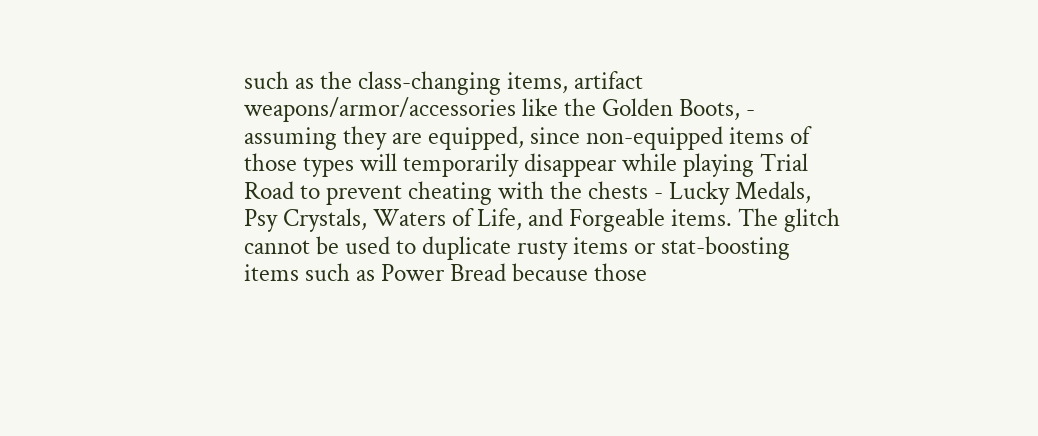such as the class-changing items, artifact weapons/armor/accessories like the Golden Boots, - assuming they are equipped, since non-equipped items of those types will temporarily disappear while playing Trial Road to prevent cheating with the chests - Lucky Medals, Psy Crystals, Waters of Life, and Forgeable items. The glitch cannot be used to duplicate rusty items or stat-boosting items such as Power Bread because those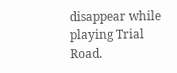disappear while playing Trial Road.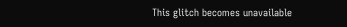This glitch becomes unavailable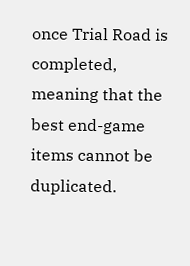once Trial Road is completed, meaning that the best end-game items cannot be duplicated.